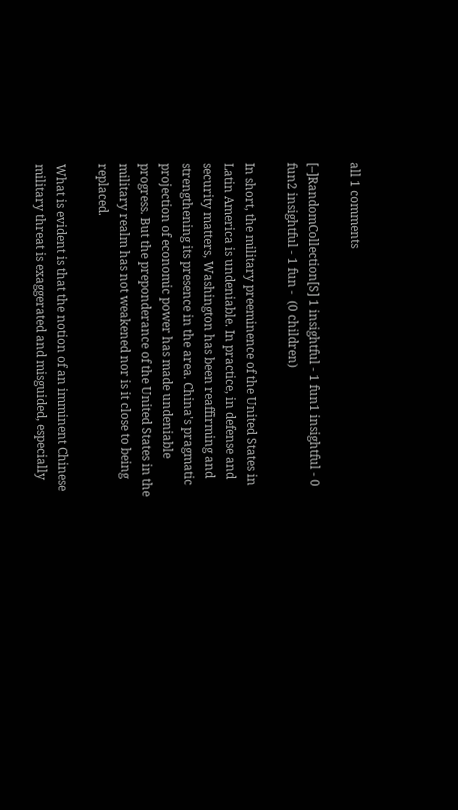all 1 comments

[–]RandomCollection[S] 1 insightful - 1 fun1 insightful - 0 fun2 insightful - 1 fun -  (0 children)

In short, the military preeminence of the United States in Latin America is undeniable. In practice, in defense and security matters, Washington has been reaffirming and strengthening its presence in the area. China's pragmatic projection of economic power has made undeniable progress. But the preponderance of the United States in the military realm has not weakened nor is it close to being replaced.

What is evident is that the notion of an imminent Chinese military threat is exaggerated and misguided, especially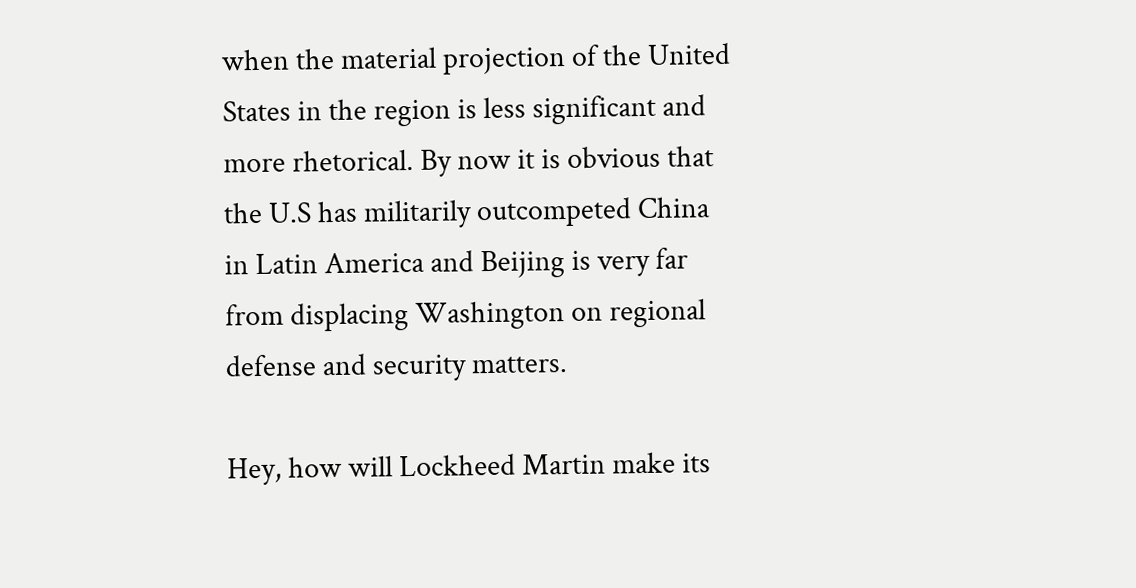when the material projection of the United States in the region is less significant and more rhetorical. By now it is obvious that the U.S has militarily outcompeted China in Latin America and Beijing is very far from displacing Washington on regional defense and security matters.

Hey, how will Lockheed Martin make its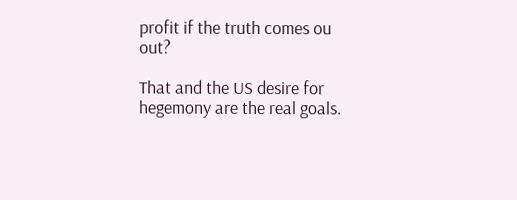profit if the truth comes ou out?

That and the US desire for hegemony are the real goals.